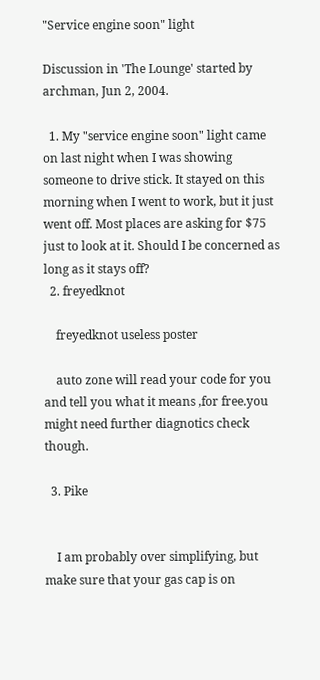"Service engine soon" light

Discussion in 'The Lounge' started by archman, Jun 2, 2004.

  1. My "service engine soon" light came on last night when I was showing someone to drive stick. It stayed on this morning when I went to work, but it just went off. Most places are asking for $75 just to look at it. Should I be concerned as long as it stays off?
  2. freyedknot

    freyedknot useless poster

    auto zone will read your code for you and tell you what it means ,for free.you might need further diagnotics check though.

  3. Pike


    I am probably over simplifying, but make sure that your gas cap is on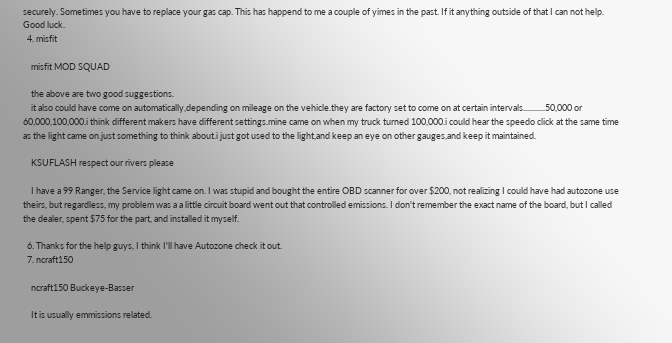securely. Sometimes you have to replace your gas cap. This has happend to me a couple of yimes in the past. If it anything outside of that I can not help. Good luck.
  4. misfit

    misfit MOD SQUAD

    the above are two good suggestions.
    it also could have come on automatically,depending on mileage on the vehicle.they are factory set to come on at certain intervals...........50,000 or 60,000,100,000.i think different makers have different settings.mine came on when my truck turned 100,000.i could hear the speedo click at the same time as the light came on.just something to think about.i just got used to the light,and keep an eye on other gauges,and keep it maintained.

    KSUFLASH respect our rivers please

    I have a 99 Ranger, the Service light came on. I was stupid and bought the entire OBD scanner for over $200, not realizing I could have had autozone use theirs, but regardless, my problem was a a little circuit board went out that controlled emissions. I don't remember the exact name of the board, but I called the dealer, spent $75 for the part, and installed it myself.

  6. Thanks for the help guys, I think I'll have Autozone check it out.
  7. ncraft150

    ncraft150 Buckeye-Basser

    It is usually emmissions related.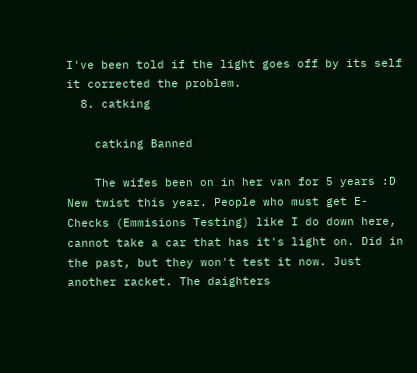I've been told if the light goes off by its self it corrected the problem.
  8. catking

    catking Banned

    The wifes been on in her van for 5 years :D New twist this year. People who must get E-Checks (Emmisions Testing) like I do down here, cannot take a car that has it's light on. Did in the past, but they won't test it now. Just another racket. The daighters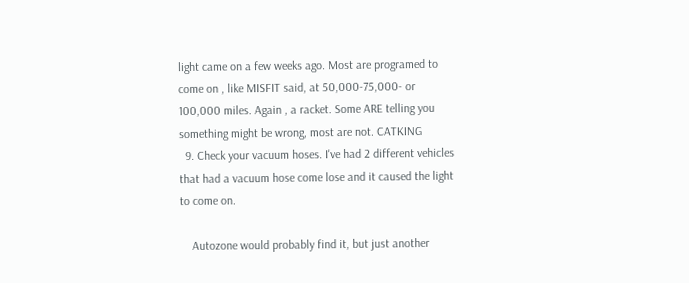light came on a few weeks ago. Most are programed to come on , like MISFIT said, at 50,000-75,000- or 100,000 miles. Again , a racket. Some ARE telling you something might be wrong, most are not. CATKING
  9. Check your vacuum hoses. I've had 2 different vehicles that had a vacuum hose come lose and it caused the light to come on.

    Autozone would probably find it, but just another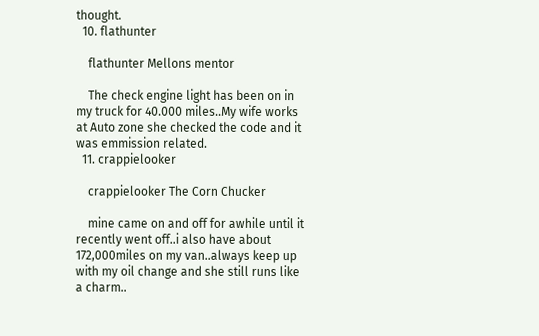thought.
  10. flathunter

    flathunter Mellons mentor

    The check engine light has been on in my truck for 40.000 miles..My wife works at Auto zone she checked the code and it was emmission related.
  11. crappielooker

    crappielooker The Corn Chucker

    mine came on and off for awhile until it recently went off..i also have about 172,000miles on my van..always keep up with my oil change and she still runs like a charm..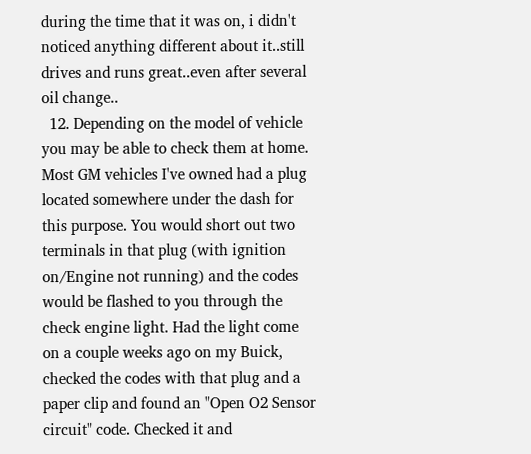during the time that it was on, i didn't noticed anything different about it..still drives and runs great..even after several oil change..
  12. Depending on the model of vehicle you may be able to check them at home. Most GM vehicles I've owned had a plug located somewhere under the dash for this purpose. You would short out two terminals in that plug (with ignition on/Engine not running) and the codes would be flashed to you through the check engine light. Had the light come on a couple weeks ago on my Buick, checked the codes with that plug and a paper clip and found an "Open O2 Sensor circuit" code. Checked it and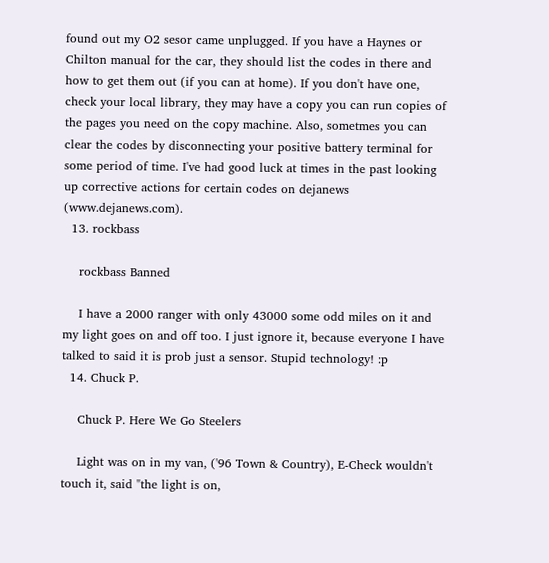found out my O2 sesor came unplugged. If you have a Haynes or Chilton manual for the car, they should list the codes in there and how to get them out (if you can at home). If you don't have one, check your local library, they may have a copy you can run copies of the pages you need on the copy machine. Also, sometmes you can clear the codes by disconnecting your positive battery terminal for some period of time. I've had good luck at times in the past looking up corrective actions for certain codes on dejanews (www.dejanews.com).
  13. rockbass

    rockbass Banned

    I have a 2000 ranger with only 43000 some odd miles on it and my light goes on and off too. I just ignore it, because everyone I have talked to said it is prob just a sensor. Stupid technology! :p
  14. Chuck P.

    Chuck P. Here We Go Steelers

    Light was on in my van, ('96 Town & Country), E-Check wouldn't touch it, said "the light is on,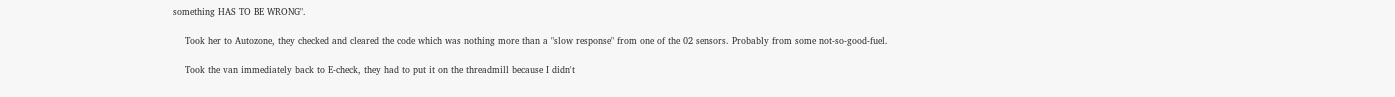something HAS TO BE WRONG".

    Took her to Autozone, they checked and cleared the code which was nothing more than a "slow response" from one of the 02 sensors. Probably from some not-so-good-fuel.

    Took the van immediately back to E-check, they had to put it on the threadmill because I didn't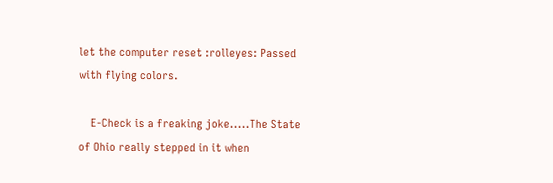let the computer reset :rolleyes: Passed with flying colors.

    E-Check is a freaking joke.....The State of Ohio really stepped in it when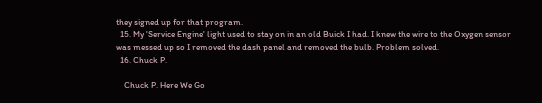they signed up for that program.
  15. My 'Service Engine' light used to stay on in an old Buick I had. I knew the wire to the Oxygen sensor was messed up so I removed the dash panel and removed the bulb. Problem solved.
  16. Chuck P.

    Chuck P. Here We Go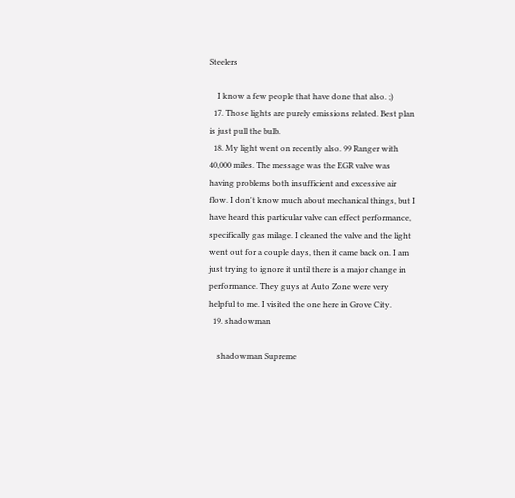Steelers

    I know a few people that have done that also. ;)
  17. Those lights are purely emissions related. Best plan is just pull the bulb.
  18. My light went on recently also. 99 Ranger with 40,000 miles. The message was the EGR valve was having problems both insufficient and excessive air flow. I don't know much about mechanical things, but I have heard this particular valve can effect performance, specifically gas milage. I cleaned the valve and the light went out for a couple days, then it came back on. I am just trying to ignore it until there is a major change in performance. They guys at Auto Zone were very helpful to me. I visited the one here in Grove City.
  19. shadowman

    shadowman Supreme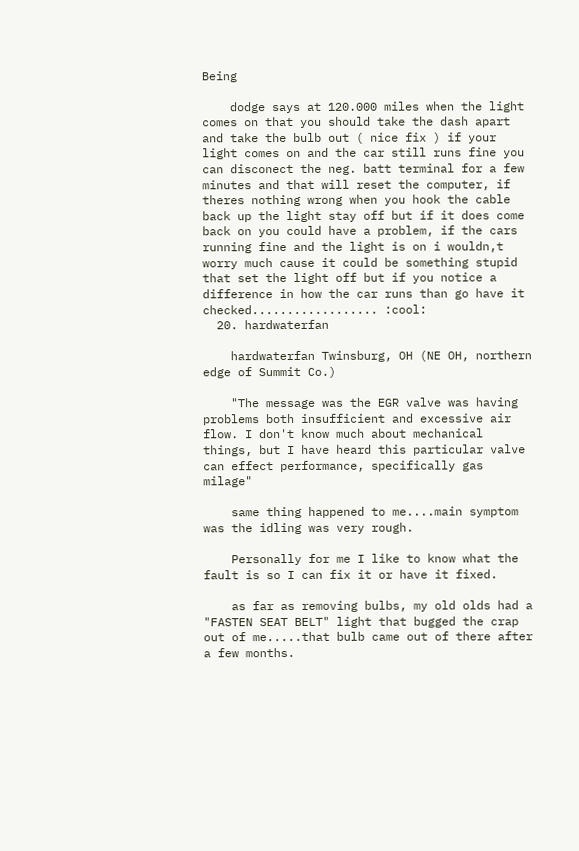Being

    dodge says at 120.000 miles when the light comes on that you should take the dash apart and take the bulb out ( nice fix ) if your light comes on and the car still runs fine you can disconect the neg. batt terminal for a few minutes and that will reset the computer, if theres nothing wrong when you hook the cable back up the light stay off but if it does come back on you could have a problem, if the cars running fine and the light is on i wouldn,t worry much cause it could be something stupid that set the light off but if you notice a difference in how the car runs than go have it checked.................. :cool:
  20. hardwaterfan

    hardwaterfan Twinsburg, OH (NE OH, northern edge of Summit Co.)

    "The message was the EGR valve was having problems both insufficient and excessive air flow. I don't know much about mechanical things, but I have heard this particular valve can effect performance, specifically gas milage"

    same thing happened to me....main symptom was the idling was very rough.

    Personally for me I like to know what the fault is so I can fix it or have it fixed.

    as far as removing bulbs, my old olds had a "FASTEN SEAT BELT" light that bugged the crap out of me.....that bulb came out of there after a few months.